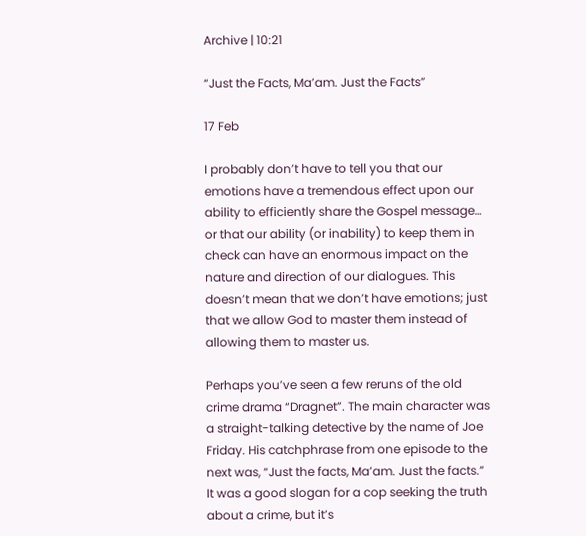Archive | 10:21

“Just the Facts, Ma’am. Just the Facts”

17 Feb

I probably don’t have to tell you that our emotions have a tremendous effect upon our ability to efficiently share the Gospel message… or that our ability (or inability) to keep them in check can have an enormous impact on the nature and direction of our dialogues. This doesn’t mean that we don’t have emotions; just that we allow God to master them instead of allowing them to master us.

Perhaps you’ve seen a few reruns of the old crime drama “Dragnet”. The main character was a straight-talking detective by the name of Joe Friday. His catchphrase from one episode to the next was, “Just the facts, Ma’am. Just the facts.” It was a good slogan for a cop seeking the truth about a crime, but it’s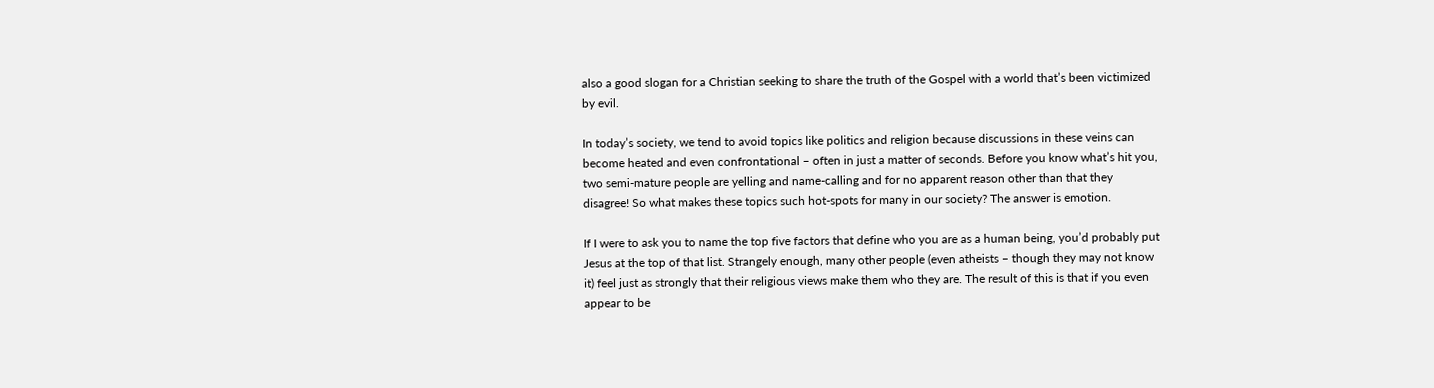also a good slogan for a Christian seeking to share the truth of the Gospel with a world that’s been victimized by evil.

In today’s society, we tend to avoid topics like politics and religion because discussions in these veins can become heated and even confrontational – often in just a matter of seconds. Before you know what’s hit you, two semi-mature people are yelling and name-calling and for no apparent reason other than that they disagree! So what makes these topics such hot-spots for many in our society? The answer is emotion.

If I were to ask you to name the top five factors that define who you are as a human being, you’d probably put Jesus at the top of that list. Strangely enough, many other people (even atheists – though they may not know it) feel just as strongly that their religious views make them who they are. The result of this is that if you even appear to be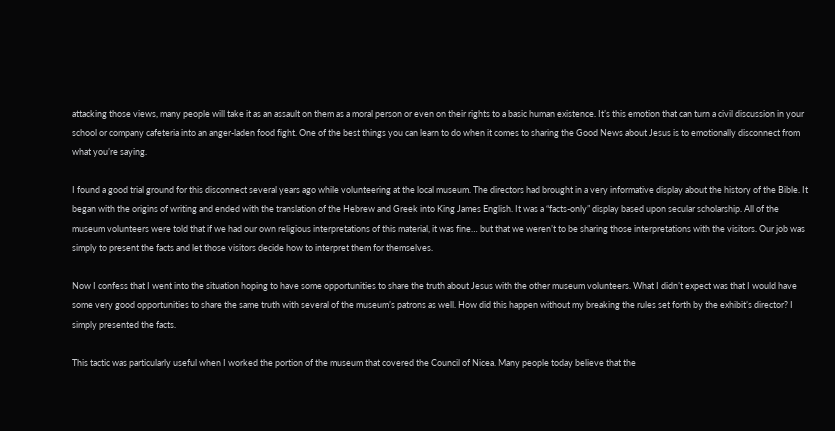attacking those views, many people will take it as an assault on them as a moral person or even on their rights to a basic human existence. It’s this emotion that can turn a civil discussion in your school or company cafeteria into an anger-laden food fight. One of the best things you can learn to do when it comes to sharing the Good News about Jesus is to emotionally disconnect from what you’re saying.

I found a good trial ground for this disconnect several years ago while volunteering at the local museum. The directors had brought in a very informative display about the history of the Bible. It began with the origins of writing and ended with the translation of the Hebrew and Greek into King James English. It was a “facts-only” display based upon secular scholarship. All of the museum volunteers were told that if we had our own religious interpretations of this material, it was fine… but that we weren’t to be sharing those interpretations with the visitors. Our job was simply to present the facts and let those visitors decide how to interpret them for themselves.

Now I confess that I went into the situation hoping to have some opportunities to share the truth about Jesus with the other museum volunteers. What I didn’t expect was that I would have some very good opportunities to share the same truth with several of the museum’s patrons as well. How did this happen without my breaking the rules set forth by the exhibit’s director? I simply presented the facts.

This tactic was particularly useful when I worked the portion of the museum that covered the Council of Nicea. Many people today believe that the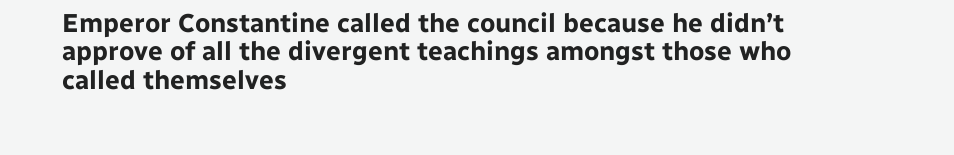Emperor Constantine called the council because he didn’t approve of all the divergent teachings amongst those who called themselves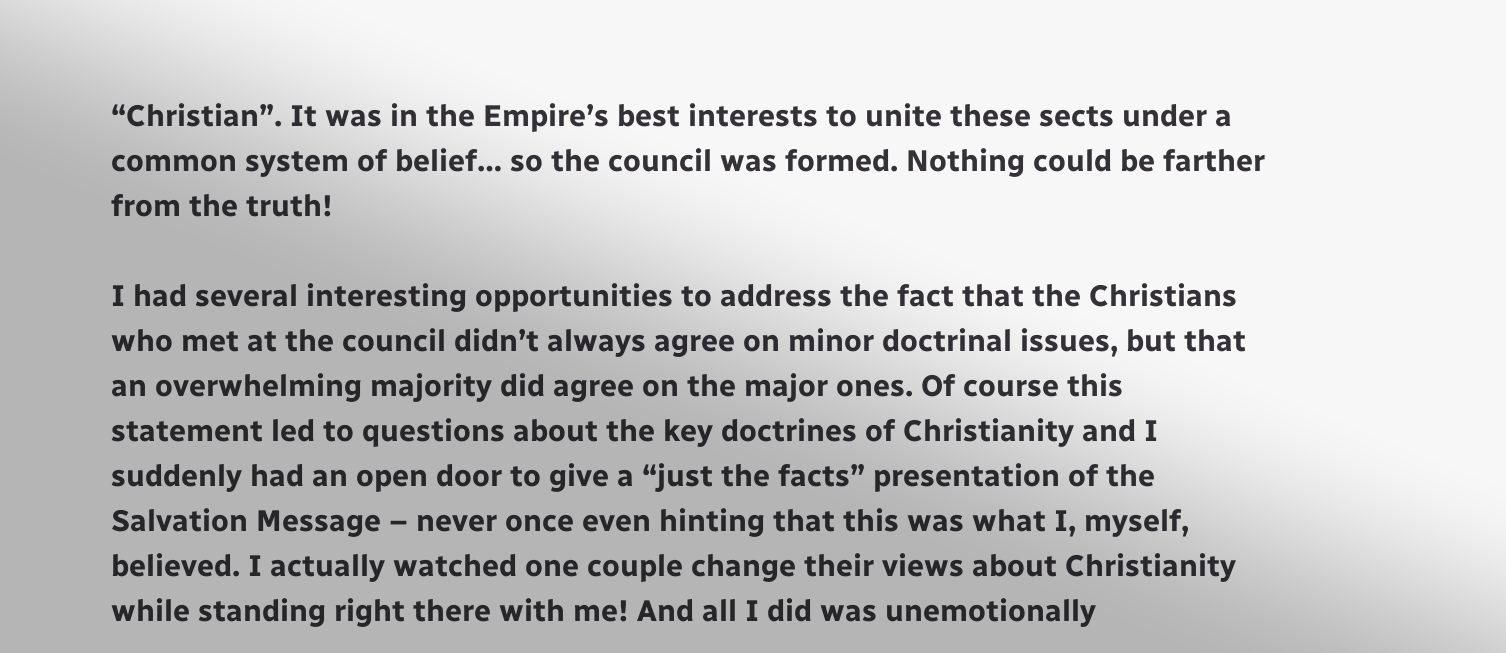“Christian”. It was in the Empire’s best interests to unite these sects under a common system of belief… so the council was formed. Nothing could be farther from the truth!

I had several interesting opportunities to address the fact that the Christians who met at the council didn’t always agree on minor doctrinal issues, but that an overwhelming majority did agree on the major ones. Of course this statement led to questions about the key doctrines of Christianity and I suddenly had an open door to give a “just the facts” presentation of the Salvation Message – never once even hinting that this was what I, myself, believed. I actually watched one couple change their views about Christianity while standing right there with me! And all I did was unemotionally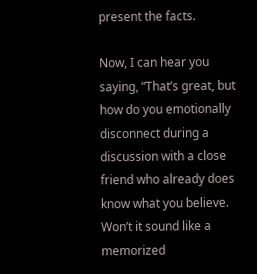present the facts.

Now, I can hear you saying, “That’s great, but how do you emotionally disconnect during a discussion with a close friend who already does know what you believe. Won’t it sound like a memorized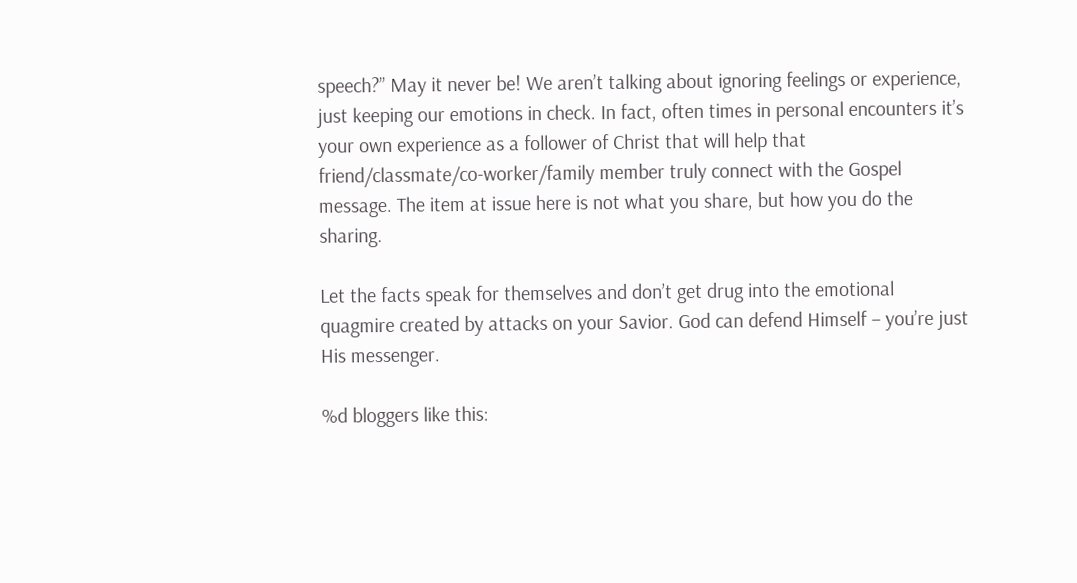speech?” May it never be! We aren’t talking about ignoring feelings or experience, just keeping our emotions in check. In fact, often times in personal encounters it’s your own experience as a follower of Christ that will help that friend/classmate/co-worker/family member truly connect with the Gospel message. The item at issue here is not what you share, but how you do the sharing.

Let the facts speak for themselves and don’t get drug into the emotional quagmire created by attacks on your Savior. God can defend Himself – you’re just His messenger.

%d bloggers like this: